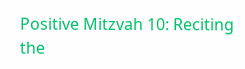Positive Mitzvah 10: Reciting the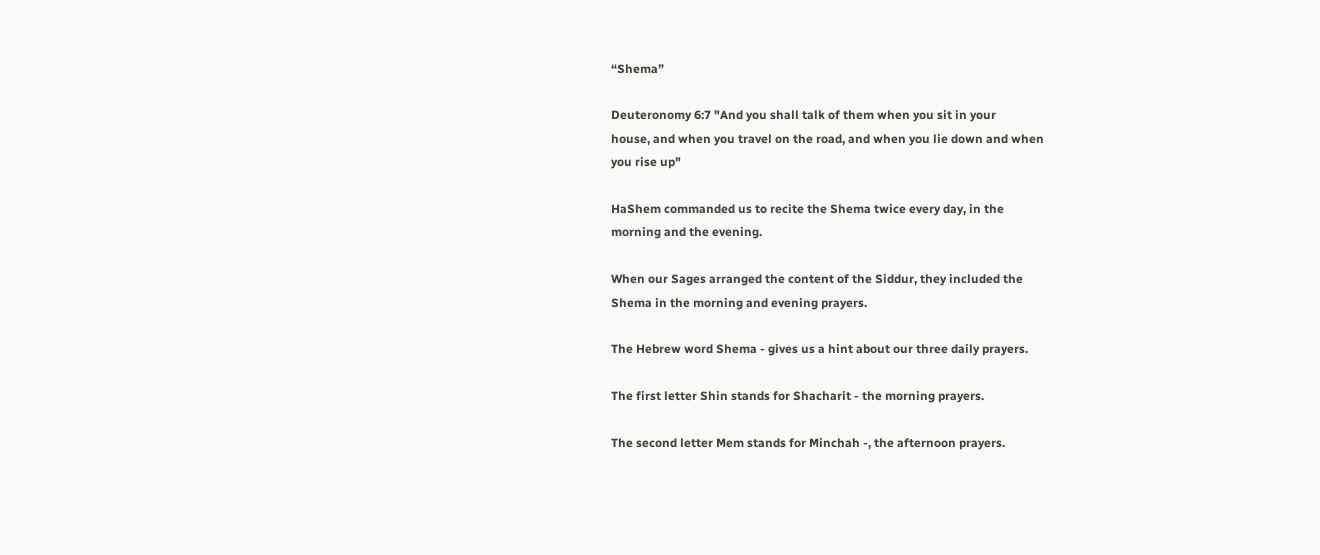“Shema”

Deuteronomy 6:7 "And you shall talk of them when you sit in your
house, and when you travel on the road, and when you lie down and when
you rise up"

HaShem commanded us to recite the Shema twice every day, in the
morning and the evening.

When our Sages arranged the content of the Siddur, they included the
Shema in the morning and evening prayers.

The Hebrew word Shema - gives us a hint about our three daily prayers.

The first letter Shin stands for Shacharit - the morning prayers.

The second letter Mem stands for Minchah -, the afternoon prayers.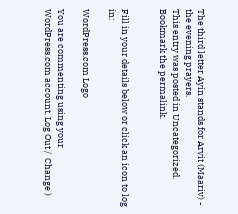The third letter Ayin stands for Arvit (Maariv) - the evening prayers.
This entry was posted in Uncategorized. Bookmark the permalink.


Fill in your details below or click an icon to log in:

WordPress.com Logo

You are commenting using your WordPress.com account. Log Out /  Change )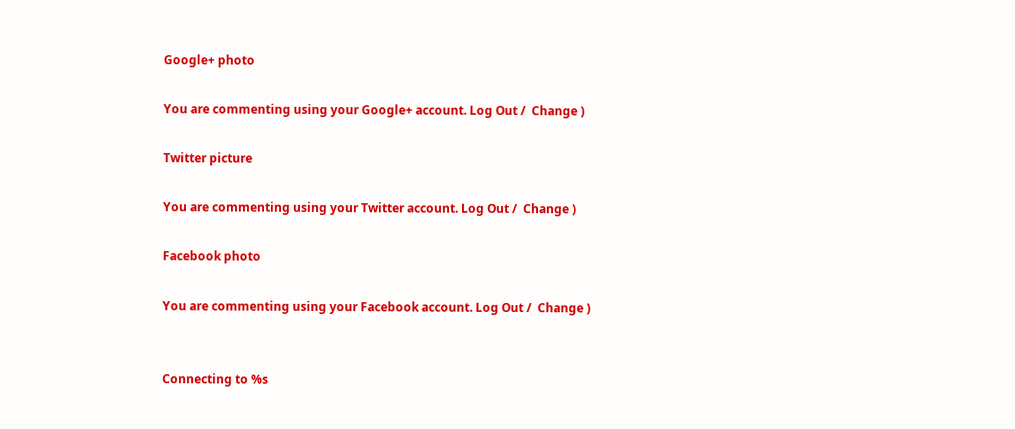Google+ photo

You are commenting using your Google+ account. Log Out /  Change )

Twitter picture

You are commenting using your Twitter account. Log Out /  Change )

Facebook photo

You are commenting using your Facebook account. Log Out /  Change )


Connecting to %s